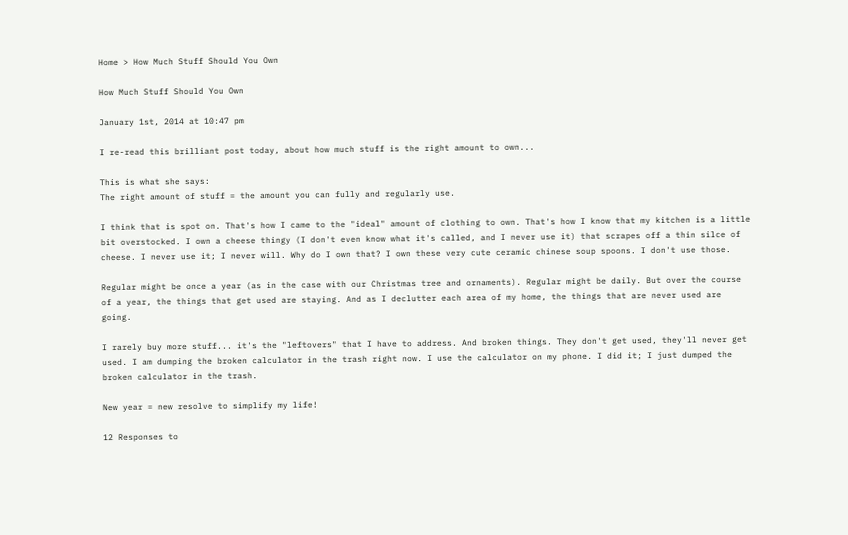Home > How Much Stuff Should You Own

How Much Stuff Should You Own

January 1st, 2014 at 10:47 pm

I re-read this brilliant post today, about how much stuff is the right amount to own...

This is what she says:
The right amount of stuff = the amount you can fully and regularly use.

I think that is spot on. That's how I came to the "ideal" amount of clothing to own. That's how I know that my kitchen is a little bit overstocked. I own a cheese thingy (I don't even know what it's called, and I never use it) that scrapes off a thin silce of cheese. I never use it; I never will. Why do I own that? I own these very cute ceramic chinese soup spoons. I don't use those.

Regular might be once a year (as in the case with our Christmas tree and ornaments). Regular might be daily. But over the course of a year, the things that get used are staying. And as I declutter each area of my home, the things that are never used are going.

I rarely buy more stuff... it's the "leftovers" that I have to address. And broken things. They don't get used, they'll never get used. I am dumping the broken calculator in the trash right now. I use the calculator on my phone. I did it; I just dumped the broken calculator in the trash.

New year = new resolve to simplify my life!

12 Responses to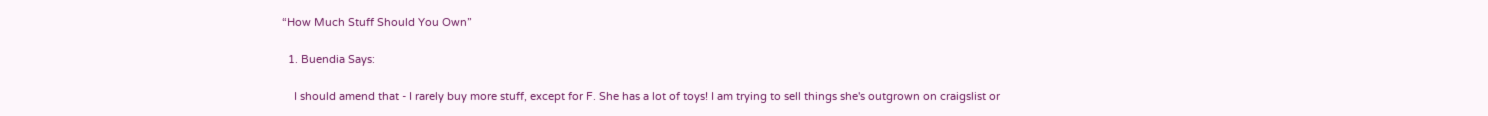“How Much Stuff Should You Own”

  1. Buendia Says:

    I should amend that - I rarely buy more stuff, except for F. She has a lot of toys! I am trying to sell things she's outgrown on craigslist or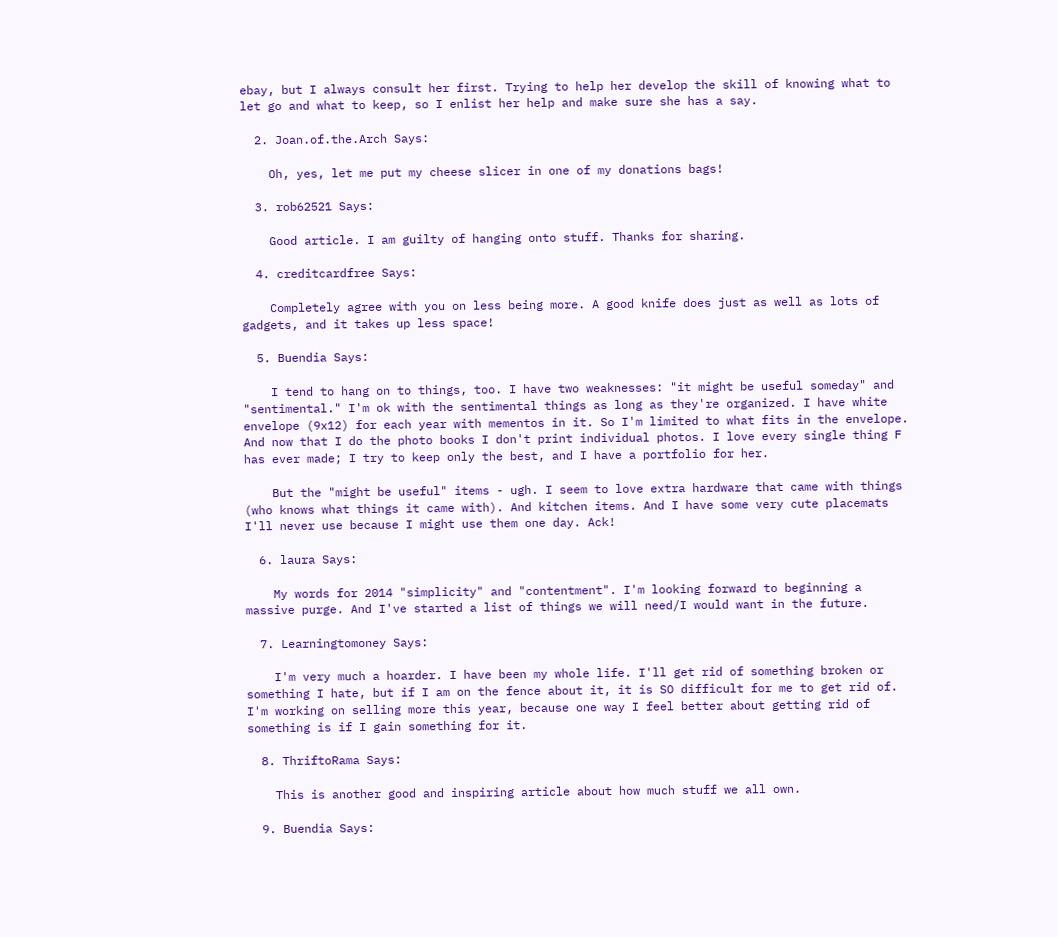ebay, but I always consult her first. Trying to help her develop the skill of knowing what to let go and what to keep, so I enlist her help and make sure she has a say.

  2. Joan.of.the.Arch Says:

    Oh, yes, let me put my cheese slicer in one of my donations bags!

  3. rob62521 Says:

    Good article. I am guilty of hanging onto stuff. Thanks for sharing.

  4. creditcardfree Says:

    Completely agree with you on less being more. A good knife does just as well as lots of gadgets, and it takes up less space!

  5. Buendia Says:

    I tend to hang on to things, too. I have two weaknesses: "it might be useful someday" and "sentimental." I'm ok with the sentimental things as long as they're organized. I have white envelope (9x12) for each year with mementos in it. So I'm limited to what fits in the envelope. And now that I do the photo books I don't print individual photos. I love every single thing F has ever made; I try to keep only the best, and I have a portfolio for her.

    But the "might be useful" items - ugh. I seem to love extra hardware that came with things (who knows what things it came with). And kitchen items. And I have some very cute placemats I'll never use because I might use them one day. Ack!

  6. laura Says:

    My words for 2014 "simplicity" and "contentment". I'm looking forward to beginning a massive purge. And I've started a list of things we will need/I would want in the future.

  7. Learningtomoney Says:

    I'm very much a hoarder. I have been my whole life. I'll get rid of something broken or something I hate, but if I am on the fence about it, it is SO difficult for me to get rid of. I'm working on selling more this year, because one way I feel better about getting rid of something is if I gain something for it.

  8. ThriftoRama Says:

    This is another good and inspiring article about how much stuff we all own.

  9. Buendia Says: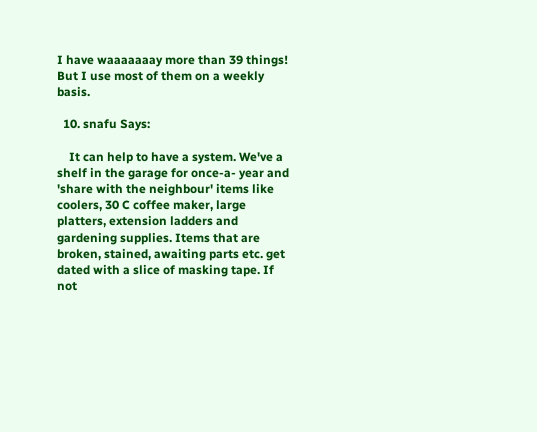I have waaaaaaay more than 39 things! But I use most of them on a weekly basis.

  10. snafu Says:

    It can help to have a system. We've a shelf in the garage for once-a- year and 'share with the neighbour' items like coolers, 30 C coffee maker, large platters, extension ladders and gardening supplies. Items that are broken, stained, awaiting parts etc. get dated with a slice of masking tape. If not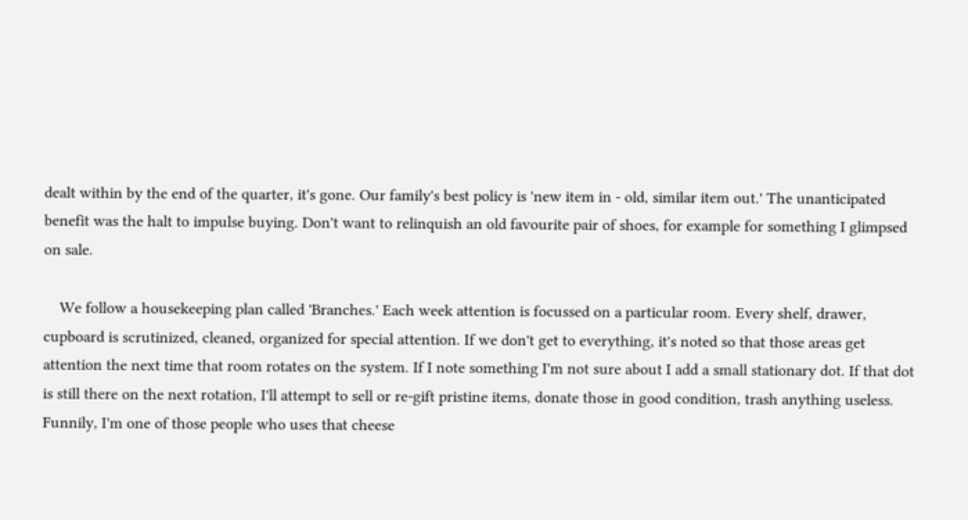dealt within by the end of the quarter, it's gone. Our family's best policy is 'new item in - old, similar item out.' The unanticipated benefit was the halt to impulse buying. Don't want to relinquish an old favourite pair of shoes, for example for something I glimpsed on sale.

    We follow a housekeeping plan called 'Branches.' Each week attention is focussed on a particular room. Every shelf, drawer, cupboard is scrutinized, cleaned, organized for special attention. If we don't get to everything, it's noted so that those areas get attention the next time that room rotates on the system. If I note something I'm not sure about I add a small stationary dot. If that dot is still there on the next rotation, I'll attempt to sell or re-gift pristine items, donate those in good condition, trash anything useless. Funnily, I'm one of those people who uses that cheese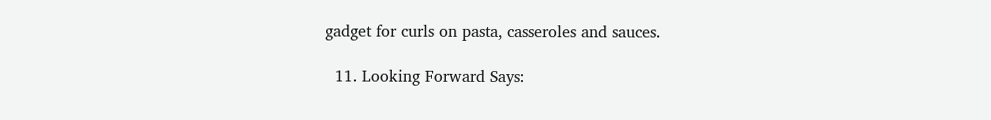gadget for curls on pasta, casseroles and sauces.

  11. Looking Forward Says: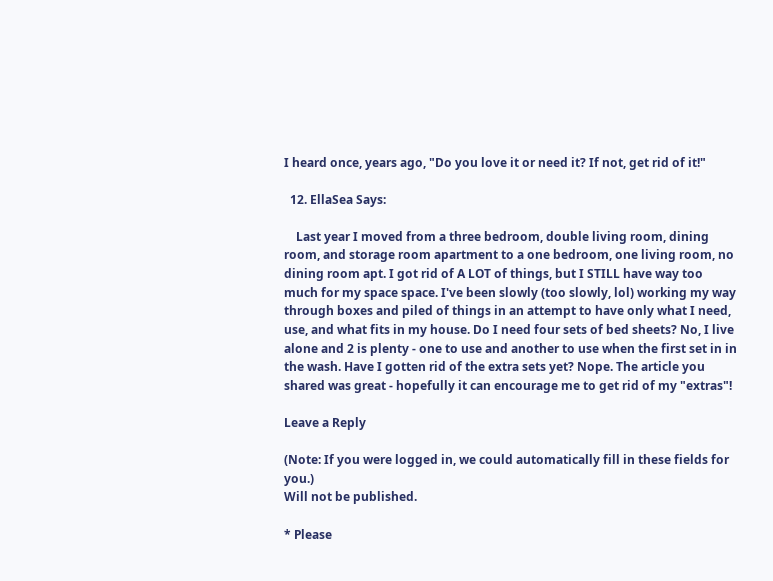I heard once, years ago, "Do you love it or need it? If not, get rid of it!"

  12. EllaSea Says:

    Last year I moved from a three bedroom, double living room, dining room, and storage room apartment to a one bedroom, one living room, no dining room apt. I got rid of A LOT of things, but I STILL have way too much for my space space. I've been slowly (too slowly, lol) working my way through boxes and piled of things in an attempt to have only what I need, use, and what fits in my house. Do I need four sets of bed sheets? No, I live alone and 2 is plenty - one to use and another to use when the first set in in the wash. Have I gotten rid of the extra sets yet? Nope. The article you shared was great - hopefully it can encourage me to get rid of my "extras"!

Leave a Reply

(Note: If you were logged in, we could automatically fill in these fields for you.)
Will not be published.

* Please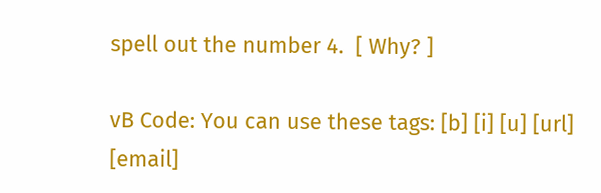spell out the number 4.  [ Why? ]

vB Code: You can use these tags: [b] [i] [u] [url] [email]